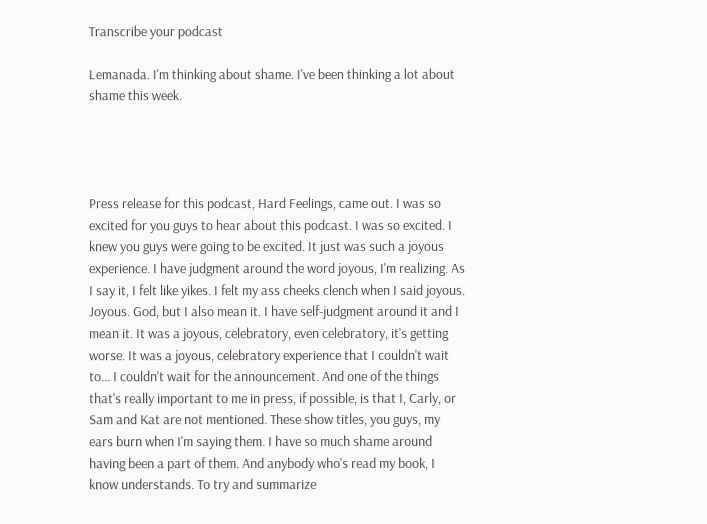Transcribe your podcast

Lemanada. I'm thinking about shame. I've been thinking a lot about shame this week.




Press release for this podcast, Hard Feelings, came out. I was so excited for you guys to hear about this podcast. I was so excited. I knew you guys were going to be excited. It just was such a joyous experience. I have judgment around the word joyous, I'm realizing. As I say it, I felt like yikes. I felt my ass cheeks clench when I said joyous. Joyous. God, but I also mean it. I have self-judgment around it and I mean it. It was a joyous, celebratory, even celebratory, it's getting worse. It was a joyous, celebratory experience that I couldn't wait to... I couldn't wait for the announcement. And one of the things that's really important to me in press, if possible, is that I, Carly, or Sam and Kat are not mentioned. These show titles, you guys, my ears burn when I'm saying them. I have so much shame around having been a part of them. And anybody who's read my book, I know understands. To try and summarize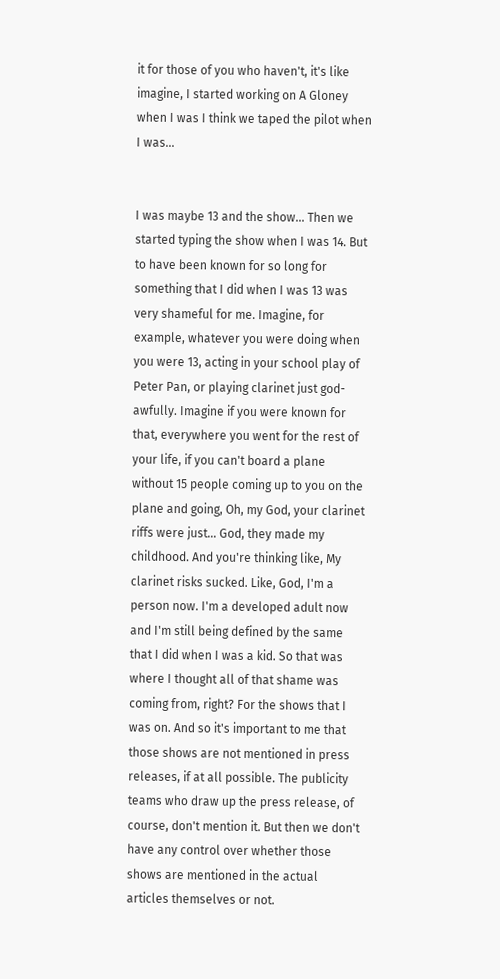it for those of you who haven't, it's like imagine, I started working on A Gloney when I was I think we taped the pilot when I was...


I was maybe 13 and the show... Then we started typing the show when I was 14. But to have been known for so long for something that I did when I was 13 was very shameful for me. Imagine, for example, whatever you were doing when you were 13, acting in your school play of Peter Pan, or playing clarinet just god-awfully. Imagine if you were known for that, everywhere you went for the rest of your life, if you can't board a plane without 15 people coming up to you on the plane and going, Oh, my God, your clarinet riffs were just… God, they made my childhood. And you're thinking like, My clarinet risks sucked. Like, God, I'm a person now. I'm a developed adult now and I'm still being defined by the same that I did when I was a kid. So that was where I thought all of that shame was coming from, right? For the shows that I was on. And so it's important to me that those shows are not mentioned in press releases, if at all possible. The publicity teams who draw up the press release, of course, don't mention it. But then we don't have any control over whether those shows are mentioned in the actual articles themselves or not.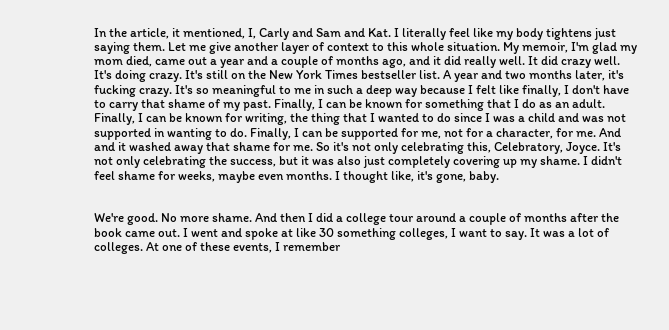In the article, it mentioned, I, Carly and Sam and Kat. I literally feel like my body tightens just saying them. Let me give another layer of context to this whole situation. My memoir, I'm glad my mom died, came out a year and a couple of months ago, and it did really well. It did crazy well. It's doing crazy. It's still on the New York Times bestseller list. A year and two months later, it's fucking crazy. It's so meaningful to me in such a deep way because I felt like finally, I don't have to carry that shame of my past. Finally, I can be known for something that I do as an adult. Finally, I can be known for writing, the thing that I wanted to do since I was a child and was not supported in wanting to do. Finally, I can be supported for me, not for a character, for me. And and it washed away that shame for me. So it's not only celebrating this, Celebratory, Joyce. It's not only celebrating the success, but it was also just completely covering up my shame. I didn't feel shame for weeks, maybe even months. I thought like, it's gone, baby.


We're good. No more shame. And then I did a college tour around a couple of months after the book came out. I went and spoke at like 30 something colleges, I want to say. It was a lot of colleges. At one of these events, I remember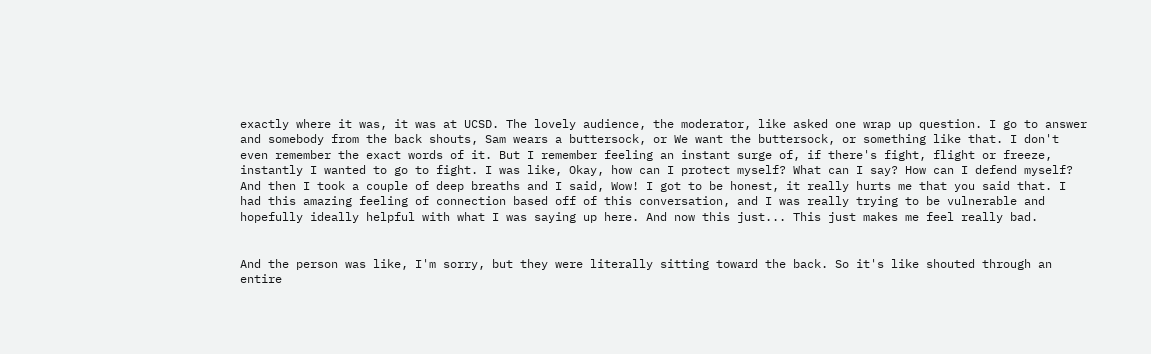exactly where it was, it was at UCSD. The lovely audience, the moderator, like asked one wrap up question. I go to answer and somebody from the back shouts, Sam wears a buttersock, or We want the buttersock, or something like that. I don't even remember the exact words of it. But I remember feeling an instant surge of, if there's fight, flight or freeze, instantly I wanted to go to fight. I was like, Okay, how can I protect myself? What can I say? How can I defend myself? And then I took a couple of deep breaths and I said, Wow! I got to be honest, it really hurts me that you said that. I had this amazing feeling of connection based off of this conversation, and I was really trying to be vulnerable and hopefully ideally helpful with what I was saying up here. And now this just... This just makes me feel really bad.


And the person was like, I'm sorry, but they were literally sitting toward the back. So it's like shouted through an entire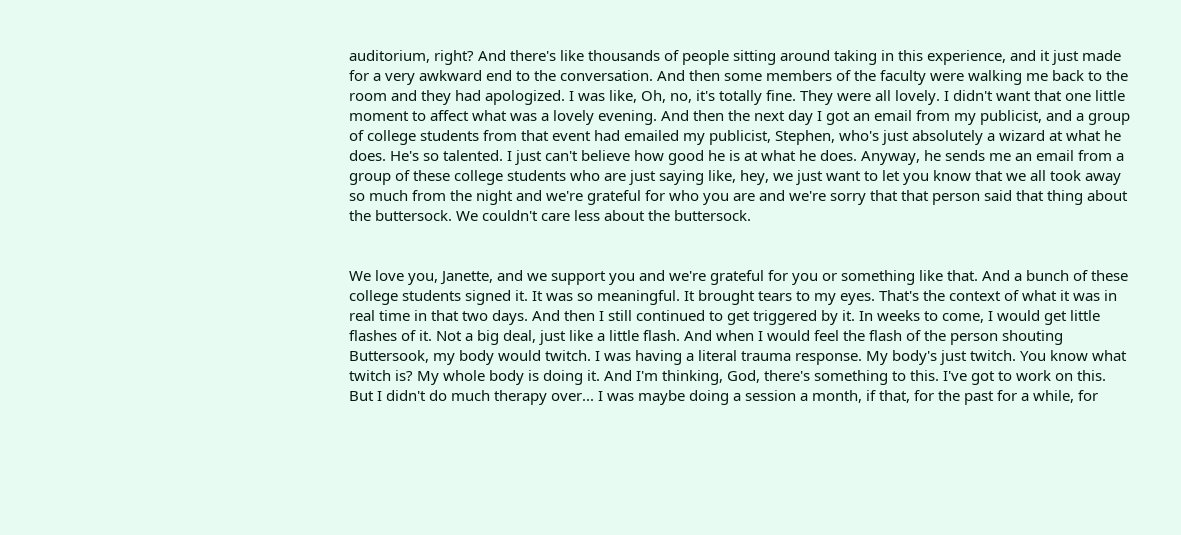auditorium, right? And there's like thousands of people sitting around taking in this experience, and it just made for a very awkward end to the conversation. And then some members of the faculty were walking me back to the room and they had apologized. I was like, Oh, no, it's totally fine. They were all lovely. I didn't want that one little moment to affect what was a lovely evening. And then the next day I got an email from my publicist, and a group of college students from that event had emailed my publicist, Stephen, who's just absolutely a wizard at what he does. He's so talented. I just can't believe how good he is at what he does. Anyway, he sends me an email from a group of these college students who are just saying like, hey, we just want to let you know that we all took away so much from the night and we're grateful for who you are and we're sorry that that person said that thing about the buttersock. We couldn't care less about the buttersock.


We love you, Janette, and we support you and we're grateful for you or something like that. And a bunch of these college students signed it. It was so meaningful. It brought tears to my eyes. That's the context of what it was in real time in that two days. And then I still continued to get triggered by it. In weeks to come, I would get little flashes of it. Not a big deal, just like a little flash. And when I would feel the flash of the person shouting Buttersook, my body would twitch. I was having a literal trauma response. My body's just twitch. You know what twitch is? My whole body is doing it. And I'm thinking, God, there's something to this. I've got to work on this. But I didn't do much therapy over... I was maybe doing a session a month, if that, for the past for a while, for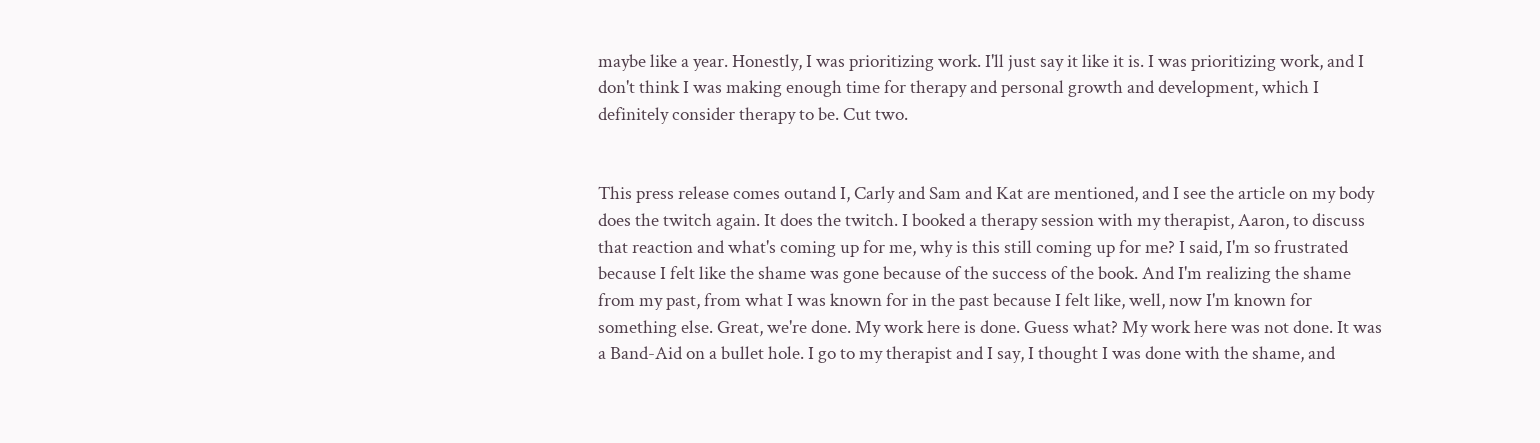maybe like a year. Honestly, I was prioritizing work. I'll just say it like it is. I was prioritizing work, and I don't think I was making enough time for therapy and personal growth and development, which I definitely consider therapy to be. Cut two.


This press release comes outand I, Carly and Sam and Kat are mentioned, and I see the article on my body does the twitch again. It does the twitch. I booked a therapy session with my therapist, Aaron, to discuss that reaction and what's coming up for me, why is this still coming up for me? I said, I'm so frustrated because I felt like the shame was gone because of the success of the book. And I'm realizing the shame from my past, from what I was known for in the past because I felt like, well, now I'm known for something else. Great, we're done. My work here is done. Guess what? My work here was not done. It was a Band-Aid on a bullet hole. I go to my therapist and I say, I thought I was done with the shame, and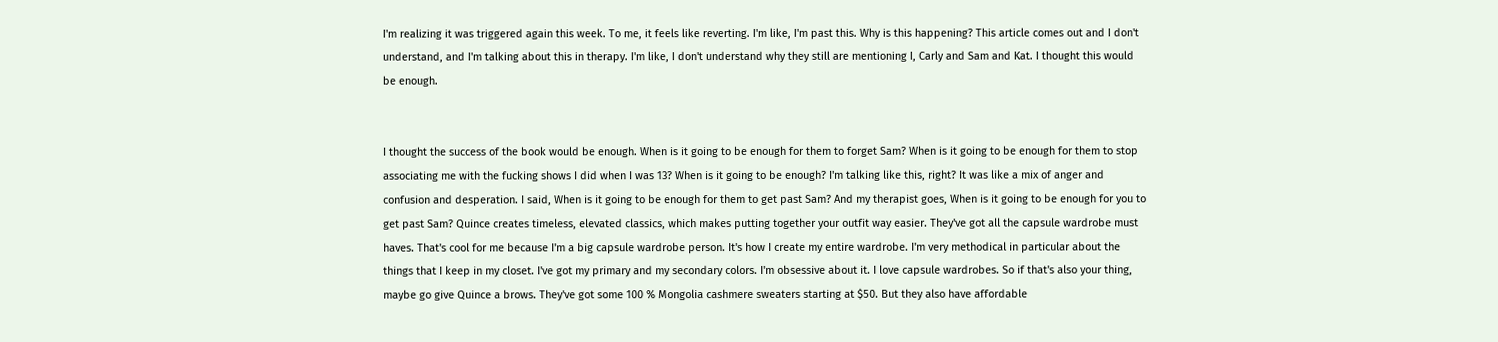I'm realizing it was triggered again this week. To me, it feels like reverting. I'm like, I'm past this. Why is this happening? This article comes out and I don't understand, and I'm talking about this in therapy. I'm like, I don't understand why they still are mentioning I, Carly and Sam and Kat. I thought this would be enough.


I thought the success of the book would be enough. When is it going to be enough for them to forget Sam? When is it going to be enough for them to stop associating me with the fucking shows I did when I was 13? When is it going to be enough? I'm talking like this, right? It was like a mix of anger and confusion and desperation. I said, When is it going to be enough for them to get past Sam? And my therapist goes, When is it going to be enough for you to get past Sam? Quince creates timeless, elevated classics, which makes putting together your outfit way easier. They've got all the capsule wardrobe must haves. That's cool for me because I'm a big capsule wardrobe person. It's how I create my entire wardrobe. I'm very methodical in particular about the things that I keep in my closet. I've got my primary and my secondary colors. I'm obsessive about it. I love capsule wardrobes. So if that's also your thing, maybe go give Quince a brows. They've got some 100 % Mongolia cashmere sweaters starting at $50. But they also have affordable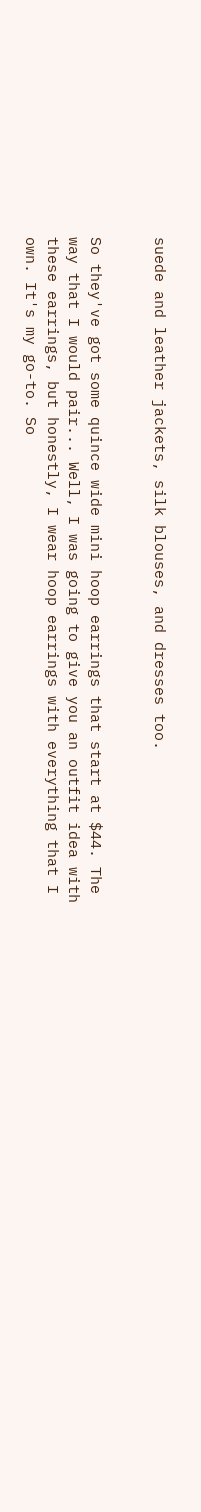suede and leather jackets, silk blouses, and dresses too.


So they've got some quince wide mini hoop earrings that start at $44. The way that I would pair... Well, I was going to give you an outfit idea with these earrings, but honestly, I wear hoop earrings with everything that I own. It's my go-to. So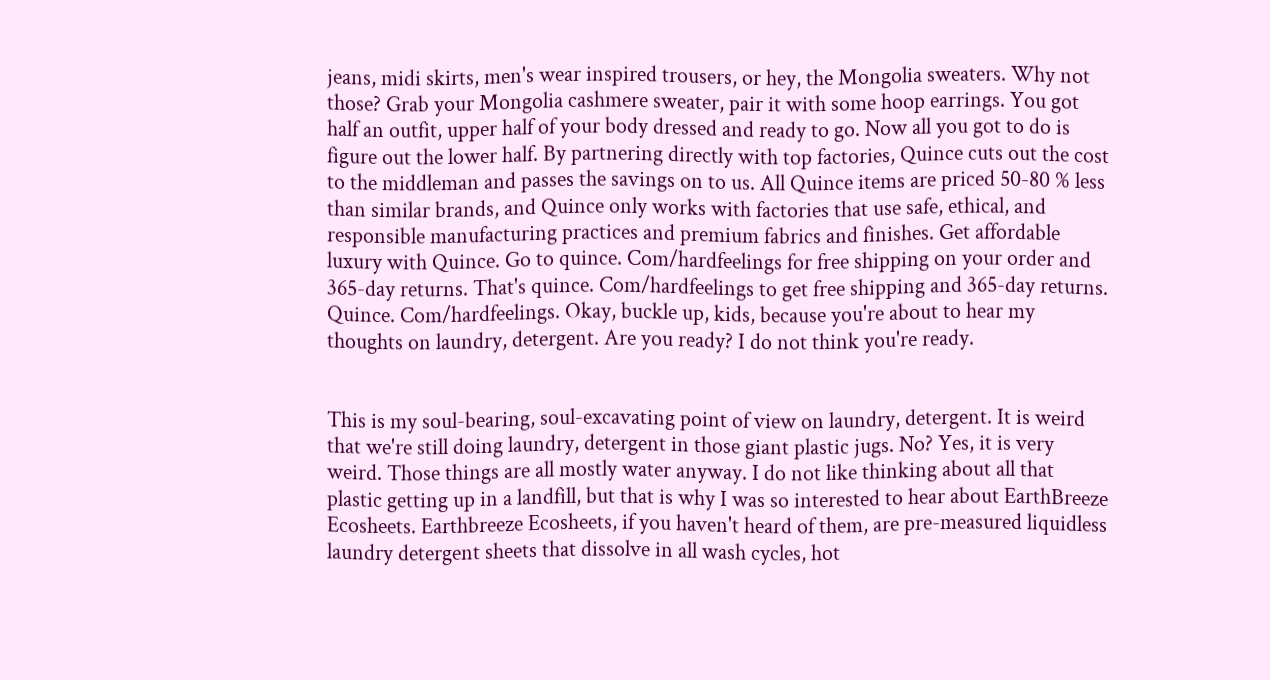jeans, midi skirts, men's wear inspired trousers, or hey, the Mongolia sweaters. Why not those? Grab your Mongolia cashmere sweater, pair it with some hoop earrings. You got half an outfit, upper half of your body dressed and ready to go. Now all you got to do is figure out the lower half. By partnering directly with top factories, Quince cuts out the cost to the middleman and passes the savings on to us. All Quince items are priced 50-80 % less than similar brands, and Quince only works with factories that use safe, ethical, and responsible manufacturing practices and premium fabrics and finishes. Get affordable luxury with Quince. Go to quince. Com/hardfeelings for free shipping on your order and 365-day returns. That's quince. Com/hardfeelings to get free shipping and 365-day returns. Quince. Com/hardfeelings. Okay, buckle up, kids, because you're about to hear my thoughts on laundry, detergent. Are you ready? I do not think you're ready.


This is my soul-bearing, soul-excavating point of view on laundry, detergent. It is weird that we're still doing laundry, detergent in those giant plastic jugs. No? Yes, it is very weird. Those things are all mostly water anyway. I do not like thinking about all that plastic getting up in a landfill, but that is why I was so interested to hear about EarthBreeze Ecosheets. Earthbreeze Ecosheets, if you haven't heard of them, are pre-measured liquidless laundry detergent sheets that dissolve in all wash cycles, hot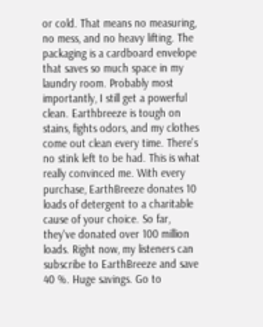or cold. That means no measuring, no mess, and no heavy lifting. The packaging is a cardboard envelope that saves so much space in my laundry room. Probably most importantly, I still get a powerful clean. Earthbreeze is tough on stains, fights odors, and my clothes come out clean every time. There's no stink left to be had. This is what really convinced me. With every purchase, EarthBreeze donates 10 loads of detergent to a charitable cause of your choice. So far, they've donated over 100 million loads. Right now, my listeners can subscribe to EarthBreeze and save 40 %. Huge savings. Go to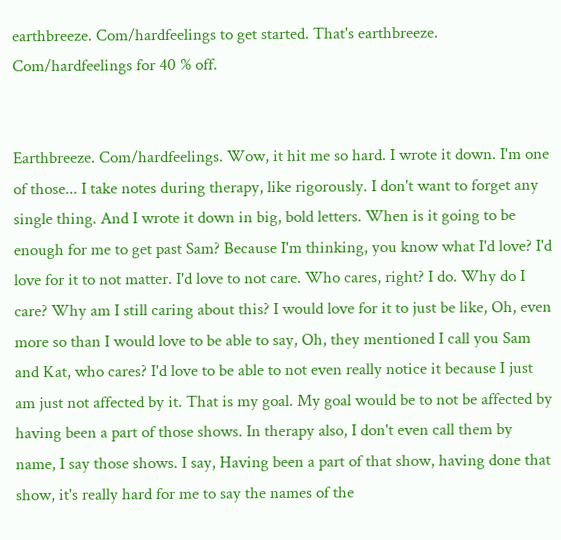earthbreeze. Com/hardfeelings to get started. That's earthbreeze. Com/hardfeelings for 40 % off.


Earthbreeze. Com/hardfeelings. Wow, it hit me so hard. I wrote it down. I'm one of those... I take notes during therapy, like rigorously. I don't want to forget any single thing. And I wrote it down in big, bold letters. When is it going to be enough for me to get past Sam? Because I'm thinking, you know what I'd love? I'd love for it to not matter. I'd love to not care. Who cares, right? I do. Why do I care? Why am I still caring about this? I would love for it to just be like, Oh, even more so than I would love to be able to say, Oh, they mentioned I call you Sam and Kat, who cares? I'd love to be able to not even really notice it because I just am just not affected by it. That is my goal. My goal would be to not be affected by having been a part of those shows. In therapy also, I don't even call them by name, I say those shows. I say, Having been a part of that show, having done that show, it's really hard for me to say the names of the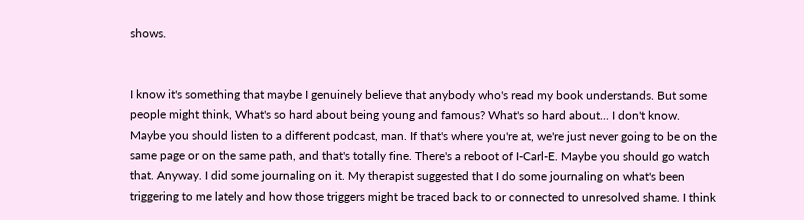shows.


I know it's something that maybe I genuinely believe that anybody who's read my book understands. But some people might think, What's so hard about being young and famous? What's so hard about... I don't know. Maybe you should listen to a different podcast, man. If that's where you're at, we're just never going to be on the same page or on the same path, and that's totally fine. There's a reboot of I-Carl-E. Maybe you should go watch that. Anyway. I did some journaling on it. My therapist suggested that I do some journaling on what's been triggering to me lately and how those triggers might be traced back to or connected to unresolved shame. I think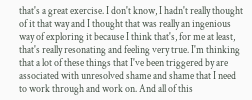that's a great exercise. I don't know, I hadn't really thought of it that way and I thought that was really an ingenious way of exploring it because I think that's, for me at least, that's really resonating and feeling very true. I'm thinking that a lot of these things that I've been triggered by are associated with unresolved shame and shame that I need to work through and work on. And all of this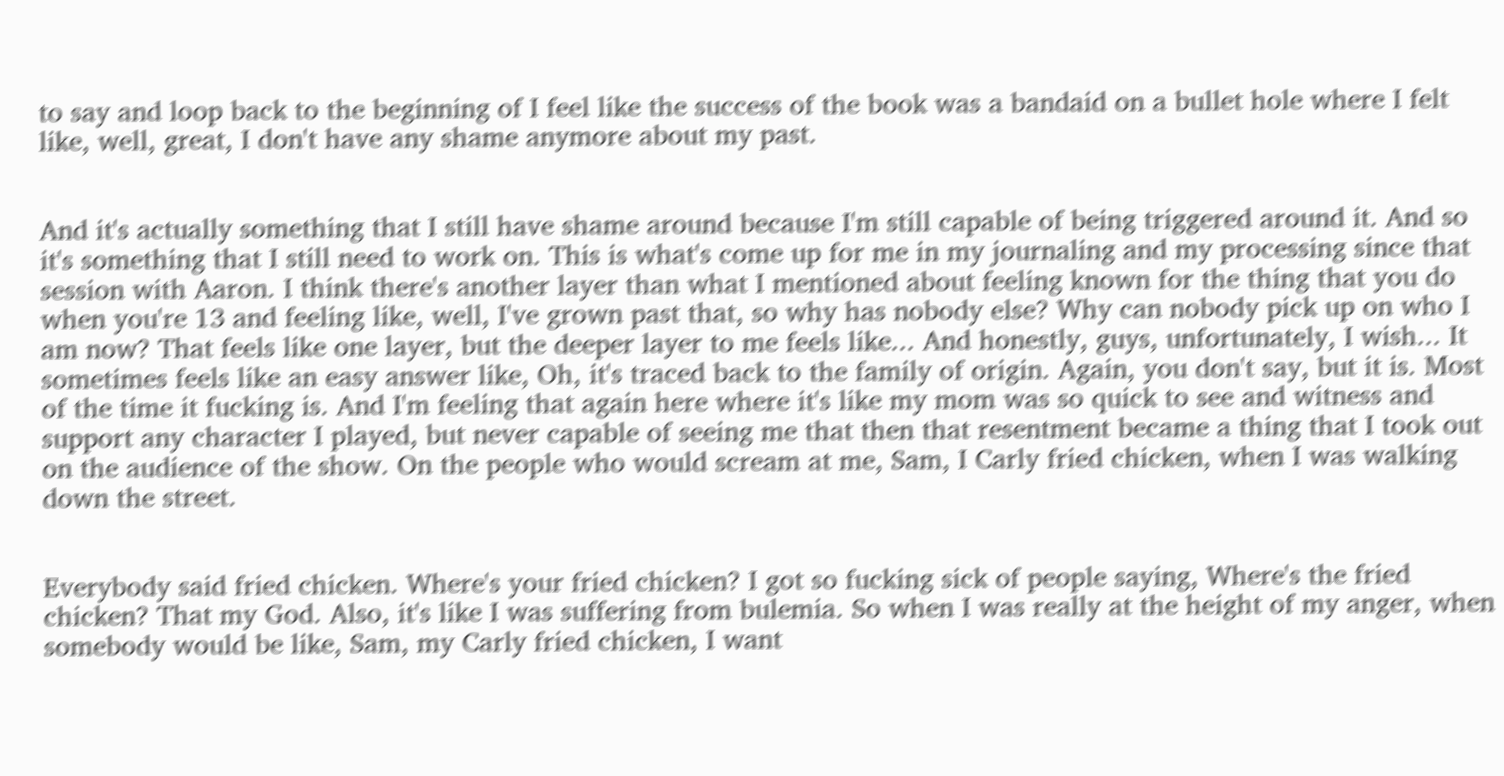to say and loop back to the beginning of I feel like the success of the book was a bandaid on a bullet hole where I felt like, well, great, I don't have any shame anymore about my past.


And it's actually something that I still have shame around because I'm still capable of being triggered around it. And so it's something that I still need to work on. This is what's come up for me in my journaling and my processing since that session with Aaron. I think there's another layer than what I mentioned about feeling known for the thing that you do when you're 13 and feeling like, well, I've grown past that, so why has nobody else? Why can nobody pick up on who I am now? That feels like one layer, but the deeper layer to me feels like... And honestly, guys, unfortunately, I wish... It sometimes feels like an easy answer like, Oh, it's traced back to the family of origin. Again, you don't say, but it is. Most of the time it fucking is. And I'm feeling that again here where it's like my mom was so quick to see and witness and support any character I played, but never capable of seeing me that then that resentment became a thing that I took out on the audience of the show. On the people who would scream at me, Sam, I Carly fried chicken, when I was walking down the street.


Everybody said fried chicken. Where's your fried chicken? I got so fucking sick of people saying, Where's the fried chicken? That my God. Also, it's like I was suffering from bulemia. So when I was really at the height of my anger, when somebody would be like, Sam, my Carly fried chicken, I want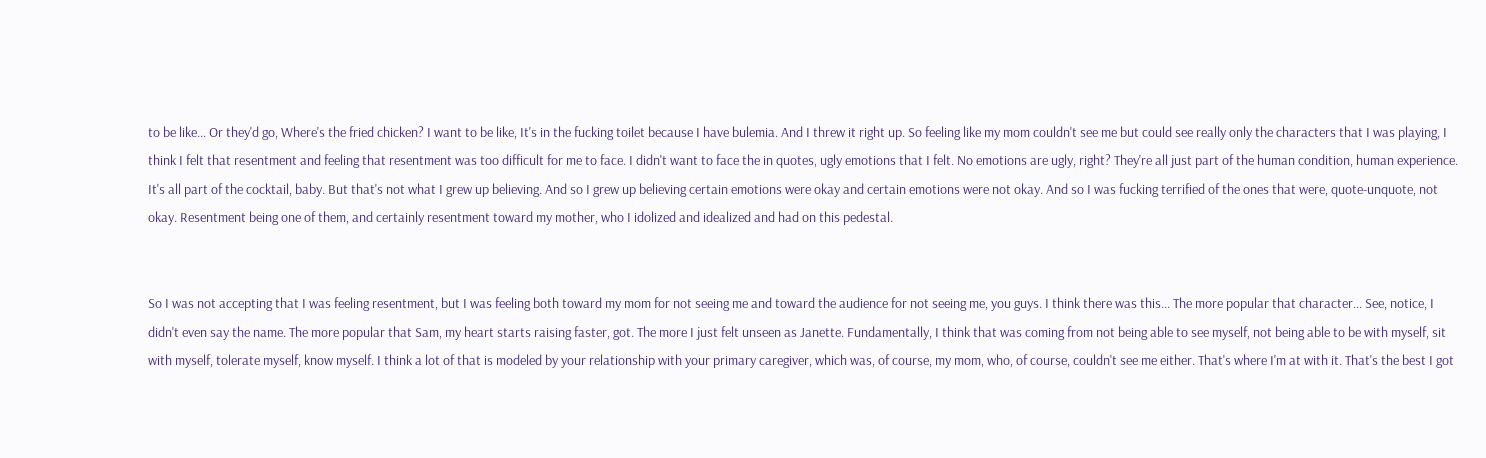to be like... Or they'd go, Where's the fried chicken? I want to be like, It's in the fucking toilet because I have bulemia. And I threw it right up. So feeling like my mom couldn't see me but could see really only the characters that I was playing, I think I felt that resentment and feeling that resentment was too difficult for me to face. I didn't want to face the in quotes, ugly emotions that I felt. No emotions are ugly, right? They're all just part of the human condition, human experience. It's all part of the cocktail, baby. But that's not what I grew up believing. And so I grew up believing certain emotions were okay and certain emotions were not okay. And so I was fucking terrified of the ones that were, quote-unquote, not okay. Resentment being one of them, and certainly resentment toward my mother, who I idolized and idealized and had on this pedestal.


So I was not accepting that I was feeling resentment, but I was feeling both toward my mom for not seeing me and toward the audience for not seeing me, you guys. I think there was this... The more popular that character... See, notice, I didn't even say the name. The more popular that Sam, my heart starts raising faster, got. The more I just felt unseen as Janette. Fundamentally, I think that was coming from not being able to see myself, not being able to be with myself, sit with myself, tolerate myself, know myself. I think a lot of that is modeled by your relationship with your primary caregiver, which was, of course, my mom, who, of course, couldn't see me either. That's where I'm at with it. That's the best I got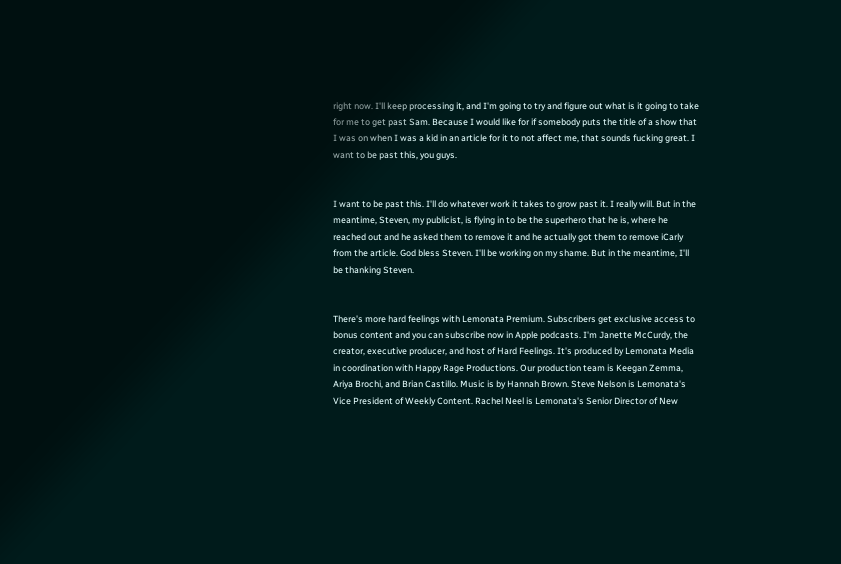right now. I'll keep processing it, and I'm going to try and figure out what is it going to take for me to get past Sam. Because I would like for if somebody puts the title of a show that I was on when I was a kid in an article for it to not affect me, that sounds fucking great. I want to be past this, you guys.


I want to be past this. I'll do whatever work it takes to grow past it. I really will. But in the meantime, Steven, my publicist, is flying in to be the superhero that he is, where he reached out and he asked them to remove it and he actually got them to remove iCarly from the article. God bless Steven. I'll be working on my shame. But in the meantime, I'll be thanking Steven.


There's more hard feelings with Lemonata Premium. Subscribers get exclusive access to bonus content and you can subscribe now in Apple podcasts. I'm Janette McCurdy, the creator, executive producer, and host of Hard Feelings. It's produced by Lemonata Media in coordination with Happy Rage Productions. Our production team is Keegan Zemma, Ariya Brochi, and Brian Castillo. Music is by Hannah Brown. Steve Nelson is Lemonata's Vice President of Weekly Content. Rachel Neel is Lemonata's Senior Director of New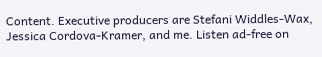Content. Executive producers are Stefani Widdles-Wax, Jessica Cordova-Kramer, and me. Listen ad-free on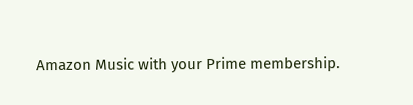Amazon Music with your Prime membership.